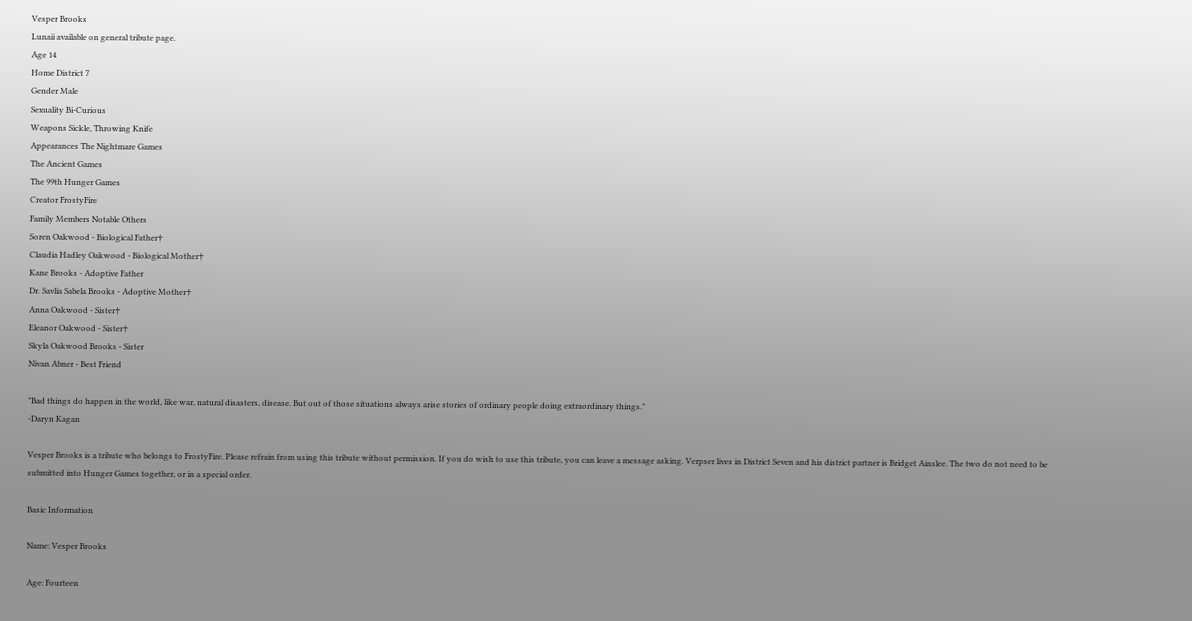Vesper Brooks
Lunaii available on general tribute page.
Age 14
Home District 7
Gender Male
Sexuality Bi-Curious
Weapons Sickle, Throwing Knife
Appearances The Nightmare Games
The Ancient Games
The 99th Hunger Games
Creator FrostyFire
Family Members Notable Others
Soren Oakwood - Biological Father†
Claudia Hadley Oakwood - Biological Mother†
Kane Brooks - Adoptive Father
Dr. Savlia Sabela Brooks - Adoptive Mother†
Anna Oakwood - Sister†
Eleanor Oakwood - Sister†
Skyla Oakwood Brooks - Sister
Nivan Abner - Best Friend

"Bad things do happen in the world, like war, natural disasters, disease. But out of those situations always arise stories of ordinary people doing extraordinary things."
-Daryn Kagan

Vesper Brooks is a tribute who belongs to FrostyFire. Please refrain from using this tribute without permission. If you do wish to use this tribute, you can leave a message asking. Verpser lives in District Seven and his district partner is Bridget Ainslee. The two do not need to be submitted into Hunger Games together, or in a special order.

Basic Information

Name: Vesper Brooks

Age: Fourteen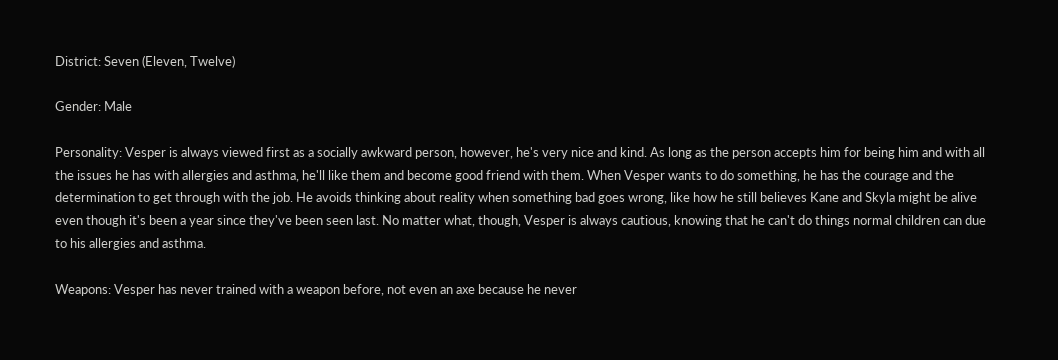District: Seven (Eleven, Twelve)

Gender: Male

Personality: Vesper is always viewed first as a socially awkward person, however, he's very nice and kind. As long as the person accepts him for being him and with all the issues he has with allergies and asthma, he'll like them and become good friend with them. When Vesper wants to do something, he has the courage and the determination to get through with the job. He avoids thinking about reality when something bad goes wrong, like how he still believes Kane and Skyla might be alive even though it's been a year since they've been seen last. No matter what, though, Vesper is always cautious, knowing that he can't do things normal children can due to his allergies and asthma.

Weapons: Vesper has never trained with a weapon before, not even an axe because he never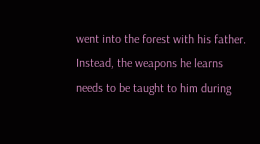went into the forest with his father. Instead, the weapons he learns needs to be taught to him during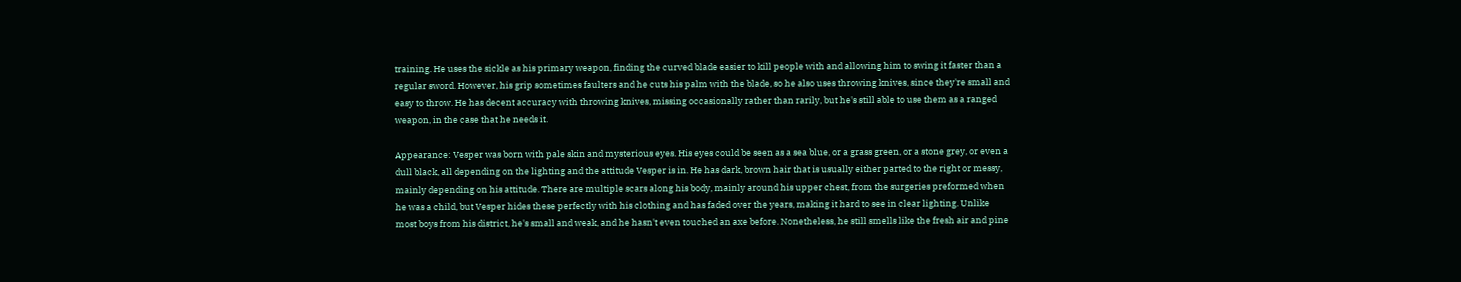training. He uses the sickle as his primary weapon, finding the curved blade easier to kill people with and allowing him to swing it faster than a regular sword. However, his grip sometimes faulters and he cuts his palm with the blade, so he also uses throwing knives, since they're small and easy to throw. He has decent accuracy with throwing knives, missing occasionally rather than rarily, but he's still able to use them as a ranged weapon, in the case that he needs it.

Appearance: Vesper was born with pale skin and mysterious eyes. His eyes could be seen as a sea blue, or a grass green, or a stone grey, or even a dull black, all depending on the lighting and the attitude Vesper is in. He has dark, brown hair that is usually either parted to the right or messy, mainly depending on his attitude. There are multiple scars along his body, mainly around his upper chest, from the surgeries preformed when he was a child, but Vesper hides these perfectly with his clothing and has faded over the years, making it hard to see in clear lighting. Unlike most boys from his district, he's small and weak, and he hasn't even touched an axe before. Nonetheless, he still smells like the fresh air and pine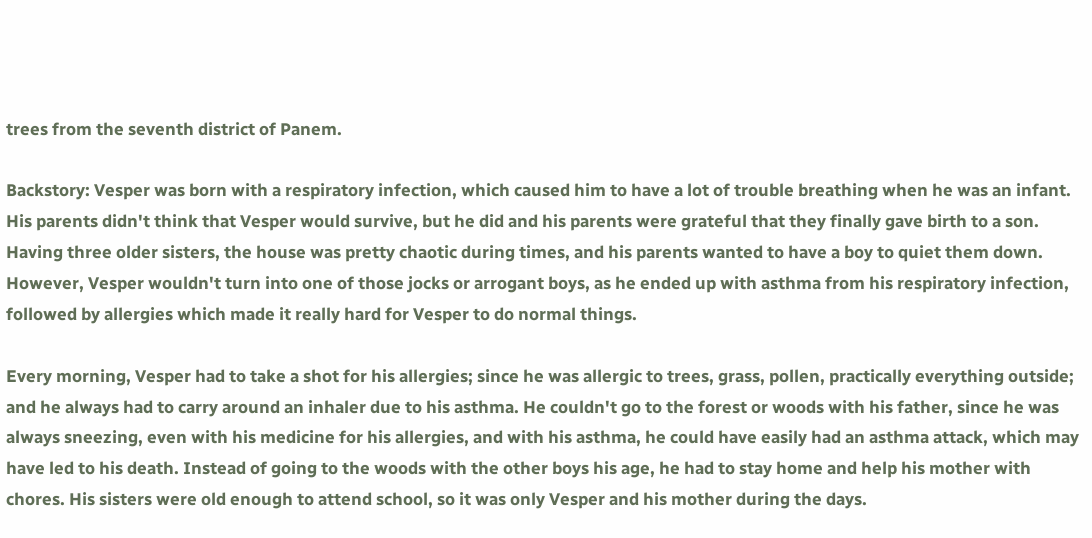trees from the seventh district of Panem.

Backstory: Vesper was born with a respiratory infection, which caused him to have a lot of trouble breathing when he was an infant. His parents didn't think that Vesper would survive, but he did and his parents were grateful that they finally gave birth to a son. Having three older sisters, the house was pretty chaotic during times, and his parents wanted to have a boy to quiet them down. However, Vesper wouldn't turn into one of those jocks or arrogant boys, as he ended up with asthma from his respiratory infection, followed by allergies which made it really hard for Vesper to do normal things.

Every morning, Vesper had to take a shot for his allergies; since he was allergic to trees, grass, pollen, practically everything outside; and he always had to carry around an inhaler due to his asthma. He couldn't go to the forest or woods with his father, since he was always sneezing, even with his medicine for his allergies, and with his asthma, he could have easily had an asthma attack, which may have led to his death. Instead of going to the woods with the other boys his age, he had to stay home and help his mother with chores. His sisters were old enough to attend school, so it was only Vesper and his mother during the days.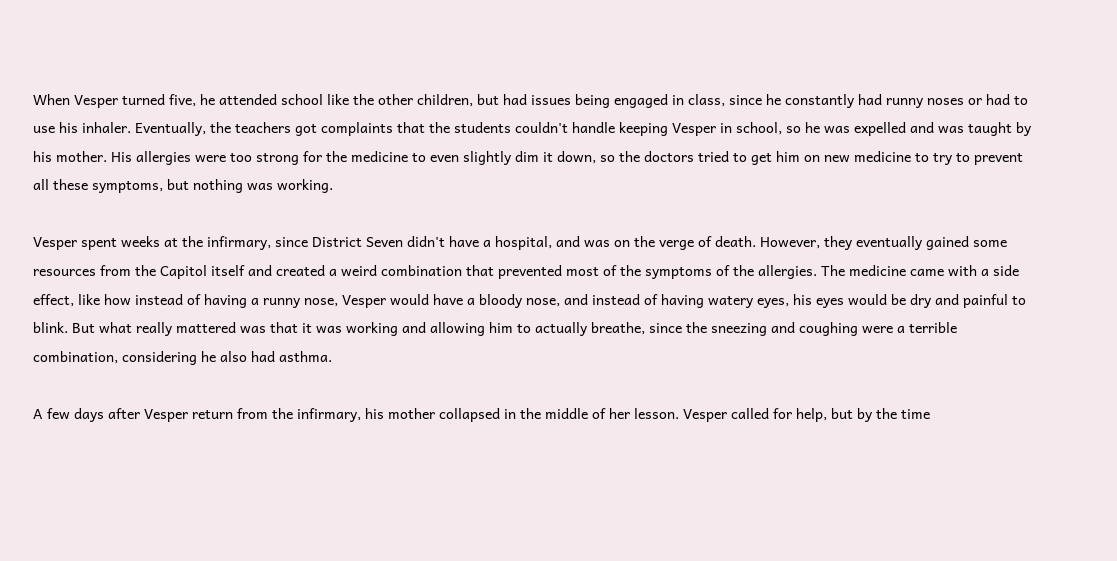When Vesper turned five, he attended school like the other children, but had issues being engaged in class, since he constantly had runny noses or had to use his inhaler. Eventually, the teachers got complaints that the students couldn't handle keeping Vesper in school, so he was expelled and was taught by his mother. His allergies were too strong for the medicine to even slightly dim it down, so the doctors tried to get him on new medicine to try to prevent all these symptoms, but nothing was working.

Vesper spent weeks at the infirmary, since District Seven didn't have a hospital, and was on the verge of death. However, they eventually gained some resources from the Capitol itself and created a weird combination that prevented most of the symptoms of the allergies. The medicine came with a side effect, like how instead of having a runny nose, Vesper would have a bloody nose, and instead of having watery eyes, his eyes would be dry and painful to blink. But what really mattered was that it was working and allowing him to actually breathe, since the sneezing and coughing were a terrible combination, considering he also had asthma.

A few days after Vesper return from the infirmary, his mother collapsed in the middle of her lesson. Vesper called for help, but by the time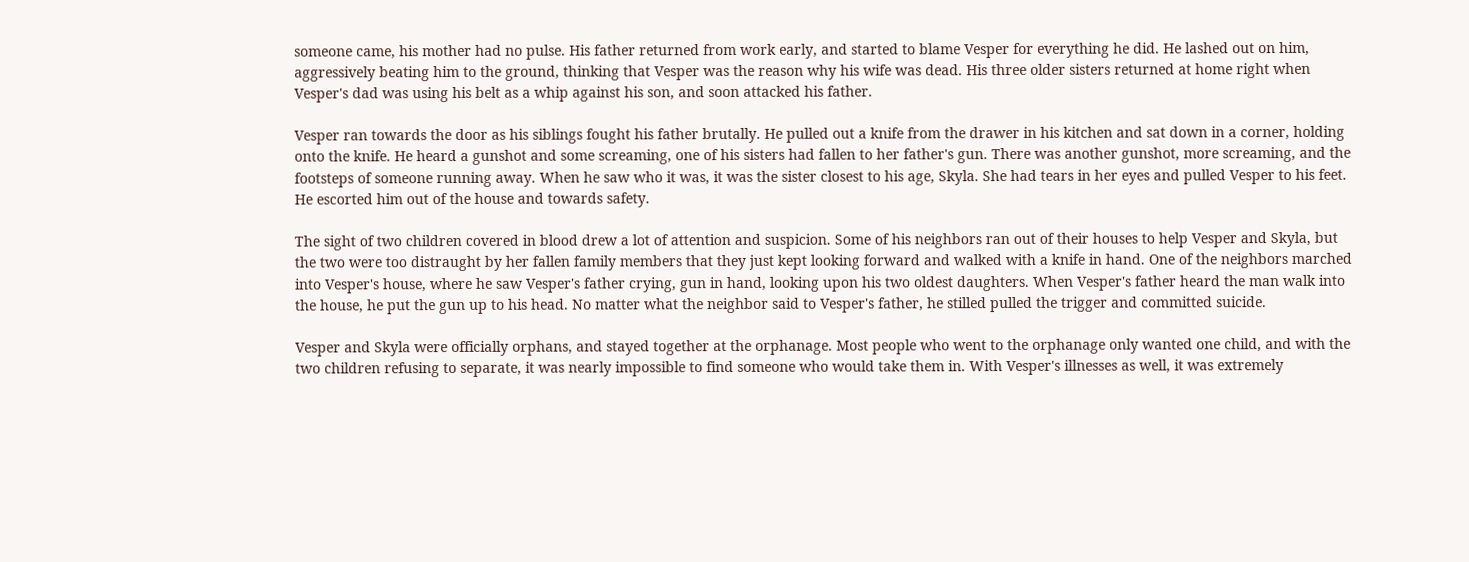someone came, his mother had no pulse. His father returned from work early, and started to blame Vesper for everything he did. He lashed out on him, aggressively beating him to the ground, thinking that Vesper was the reason why his wife was dead. His three older sisters returned at home right when Vesper's dad was using his belt as a whip against his son, and soon attacked his father.

Vesper ran towards the door as his siblings fought his father brutally. He pulled out a knife from the drawer in his kitchen and sat down in a corner, holding onto the knife. He heard a gunshot and some screaming, one of his sisters had fallen to her father's gun. There was another gunshot, more screaming, and the footsteps of someone running away. When he saw who it was, it was the sister closest to his age, Skyla. She had tears in her eyes and pulled Vesper to his feet. He escorted him out of the house and towards safety.

The sight of two children covered in blood drew a lot of attention and suspicion. Some of his neighbors ran out of their houses to help Vesper and Skyla, but the two were too distraught by her fallen family members that they just kept looking forward and walked with a knife in hand. One of the neighbors marched into Vesper's house, where he saw Vesper's father crying, gun in hand, looking upon his two oldest daughters. When Vesper's father heard the man walk into the house, he put the gun up to his head. No matter what the neighbor said to Vesper's father, he stilled pulled the trigger and committed suicide.

Vesper and Skyla were officially orphans, and stayed together at the orphanage. Most people who went to the orphanage only wanted one child, and with the two children refusing to separate, it was nearly impossible to find someone who would take them in. With Vesper's illnesses as well, it was extremely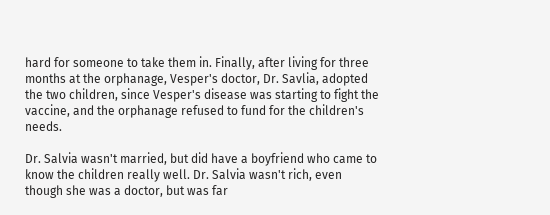hard for someone to take them in. Finally, after living for three months at the orphanage, Vesper's doctor, Dr. Savlia, adopted the two children, since Vesper's disease was starting to fight the vaccine, and the orphanage refused to fund for the children's needs.

Dr. Salvia wasn't married, but did have a boyfriend who came to know the children really well. Dr. Salvia wasn't rich, even though she was a doctor, but was far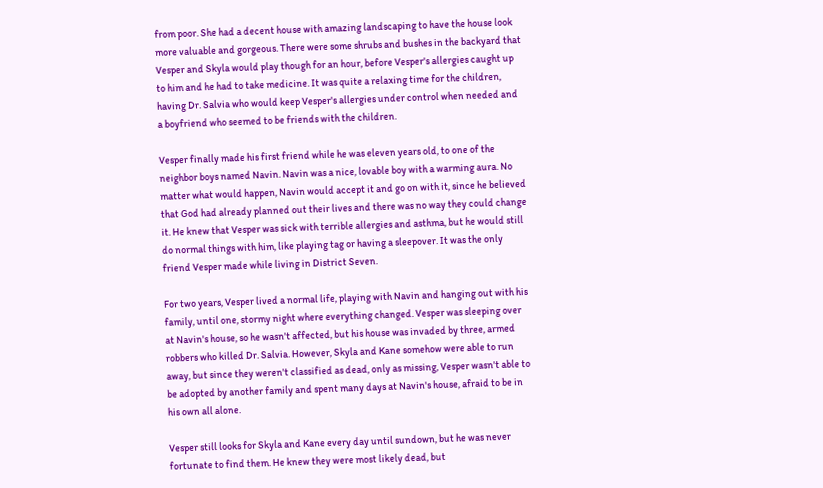from poor. She had a decent house with amazing landscaping to have the house look more valuable and gorgeous. There were some shrubs and bushes in the backyard that Vesper and Skyla would play though for an hour, before Vesper's allergies caught up to him and he had to take medicine. It was quite a relaxing time for the children, having Dr. Salvia who would keep Vesper's allergies under control when needed and a boyfriend who seemed to be friends with the children.

Vesper finally made his first friend while he was eleven years old, to one of the neighbor boys named Navin. Navin was a nice, lovable boy with a warming aura. No matter what would happen, Navin would accept it and go on with it, since he believed that God had already planned out their lives and there was no way they could change it. He knew that Vesper was sick with terrible allergies and asthma, but he would still do normal things with him, like playing tag or having a sleepover. It was the only friend Vesper made while living in District Seven.

For two years, Vesper lived a normal life, playing with Navin and hanging out with his family, until one, stormy night where everything changed. Vesper was sleeping over at Navin's house, so he wasn't affected, but his house was invaded by three, armed robbers who killed Dr. Salvia. However, Skyla and Kane somehow were able to run away, but since they weren't classified as dead, only as missing, Vesper wasn't able to be adopted by another family and spent many days at Navin's house, afraid to be in his own all alone.

Vesper still looks for Skyla and Kane every day until sundown, but he was never fortunate to find them. He knew they were most likely dead, but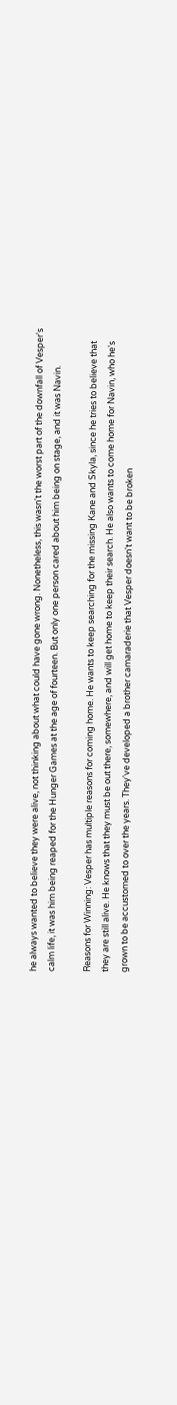he always wanted to believe they were alive, not thinking about what could have gone wrong. Nonetheless, this wasn't the worst part of the downfall of Vesper's calm life, it was him being reaped for the Hunger Games at the age of fourteen. But only one person cared about him being on stage, and it was Navin.

Reasons for Winning: Vesper has multiple reasons for coming home. He wants to keep searching for the missing Kane and Skyla, since he tries to believe that they are still alive. He knows that they must be out there, somewhere, and will get home to keep their search. He also wants to come home for Navin, who he's grown to be accustomed to over the years. They've developed a brother camaraderie that Vesper doesn't want to be broken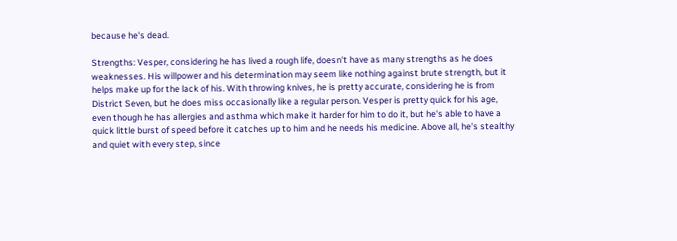because he's dead.

Strengths: Vesper, considering he has lived a rough life, doesn't have as many strengths as he does weaknesses. His willpower and his determination may seem like nothing against brute strength, but it helps make up for the lack of his. With throwing knives, he is pretty accurate, considering he is from District Seven, but he does miss occasionally like a regular person. Vesper is pretty quick for his age, even though he has allergies and asthma which make it harder for him to do it, but he's able to have a quick little burst of speed before it catches up to him and he needs his medicine. Above all, he's stealthy and quiet with every step, since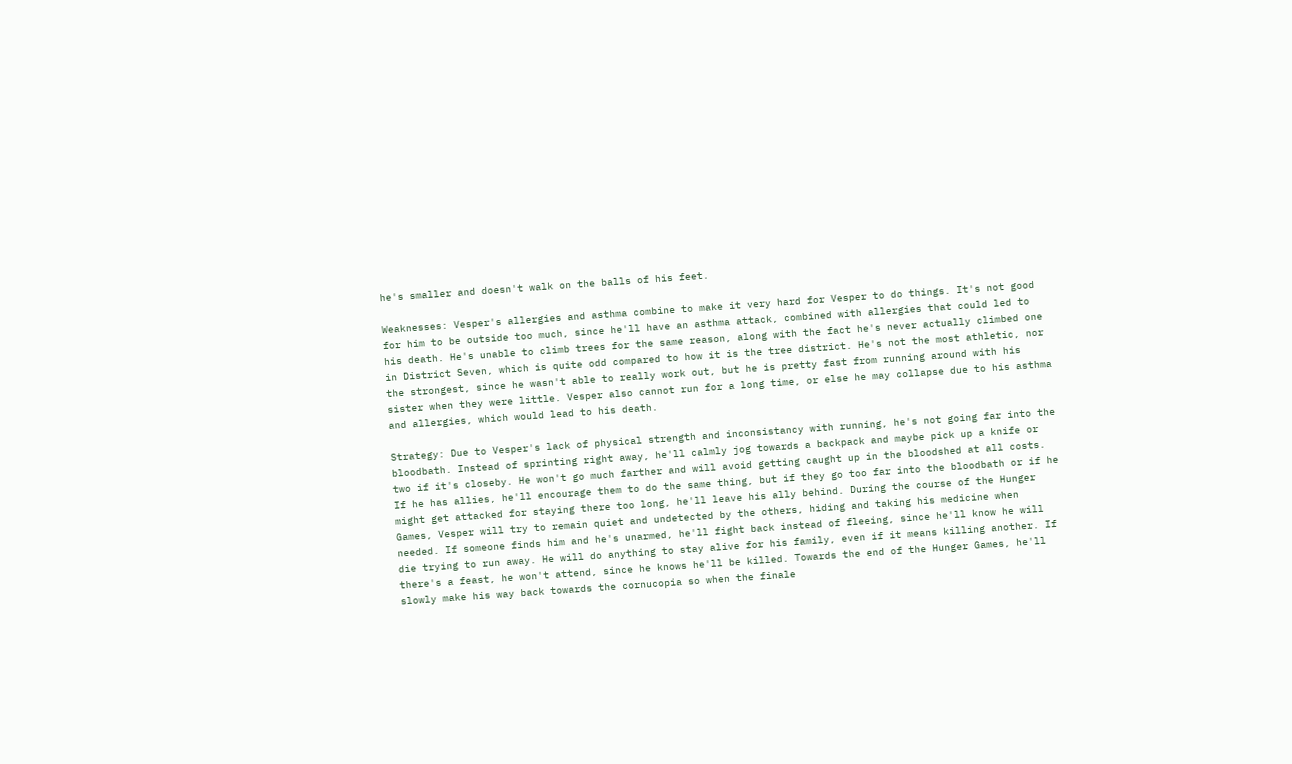he's smaller and doesn't walk on the balls of his feet.

Weaknesses: Vesper's allergies and asthma combine to make it very hard for Vesper to do things. It's not good for him to be outside too much, since he'll have an asthma attack, combined with allergies that could led to his death. He's unable to climb trees for the same reason, along with the fact he's never actually climbed one in District Seven, which is quite odd compared to how it is the tree district. He's not the most athletic, nor the strongest, since he wasn't able to really work out, but he is pretty fast from running around with his sister when they were little. Vesper also cannot run for a long time, or else he may collapse due to his asthma and allergies, which would lead to his death.

Strategy: Due to Vesper's lack of physical strength and inconsistancy with running, he's not going far into the bloodbath. Instead of sprinting right away, he'll calmly jog towards a backpack and maybe pick up a knife or two if it's closeby. He won't go much farther and will avoid getting caught up in the bloodshed at all costs. If he has allies, he'll encourage them to do the same thing, but if they go too far into the bloodbath or if he might get attacked for staying there too long, he'll leave his ally behind. During the course of the Hunger Games, Vesper will try to remain quiet and undetected by the others, hiding and taking his medicine when needed. If someone finds him and he's unarmed, he'll fight back instead of fleeing, since he'll know he will die trying to run away. He will do anything to stay alive for his family, even if it means killing another. If there's a feast, he won't attend, since he knows he'll be killed. Towards the end of the Hunger Games, he'll slowly make his way back towards the cornucopia so when the finale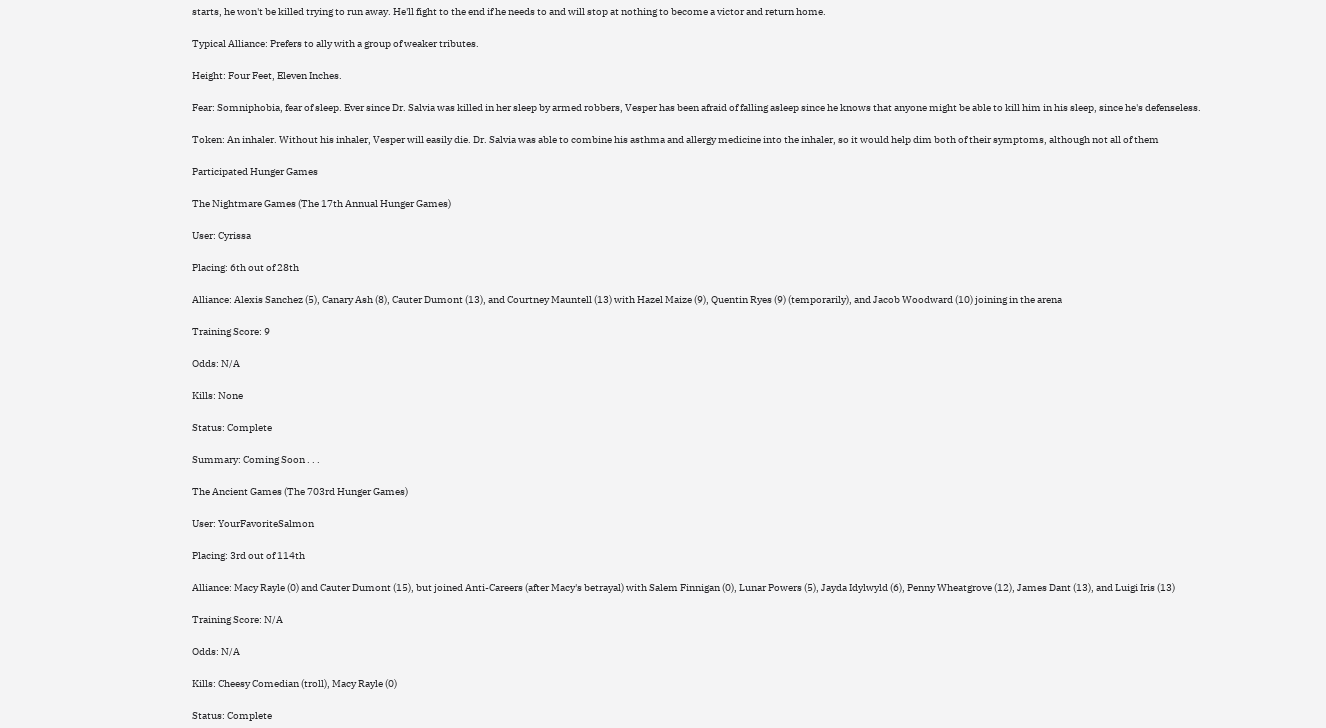starts, he won't be killed trying to run away. He'll fight to the end if he needs to and will stop at nothing to become a victor and return home.

Typical Alliance: Prefers to ally with a group of weaker tributes.

Height: Four Feet, Eleven Inches.

Fear: Somniphobia, fear of sleep. Ever since Dr. Salvia was killed in her sleep by armed robbers, Vesper has been afraid of falling asleep since he knows that anyone might be able to kill him in his sleep, since he's defenseless.

Token: An inhaler. Without his inhaler, Vesper will easily die. Dr. Salvia was able to combine his asthma and allergy medicine into the inhaler, so it would help dim both of their symptoms, although not all of them

Participated Hunger Games

The Nightmare Games (The 17th Annual Hunger Games)

User: Cyrissa

Placing: 6th out of 28th

Alliance: Alexis Sanchez (5), Canary Ash (8), Cauter Dumont (13), and Courtney Mauntell (13) with Hazel Maize (9), Quentin Ryes (9) (temporarily), and Jacob Woodward (10) joining in the arena

Training Score: 9

Odds: N/A

Kills: None

Status: Complete

Summary: Coming Soon . . .

The Ancient Games (The 703rd Hunger Games)

User: YourFavoriteSalmon

Placing: 3rd out of 114th

Alliance: Macy Rayle (0) and Cauter Dumont (15), but joined Anti-Careers (after Macy's betrayal) with Salem Finnigan (0), Lunar Powers (5), Jayda Idylwyld (6), Penny Wheatgrove (12), James Dant (13), and Luigi Iris (13)

Training Score: N/A

Odds: N/A

Kills: Cheesy Comedian (troll), Macy Rayle (0)

Status: Complete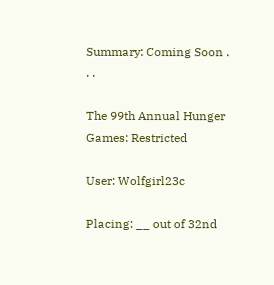Summary: Coming Soon . . .

The 99th Annual Hunger Games: Restricted

User: Wolfgirl23c

Placing: __ out of 32nd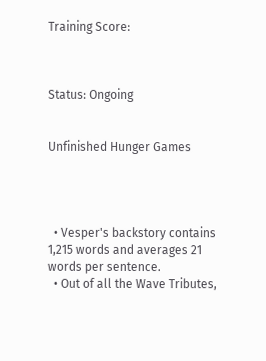Training Score:



Status: Ongoing


Unfinished Hunger Games




  • Vesper's backstory contains 1,215 words and averages 21 words per sentence.
  • Out of all the Wave Tributes,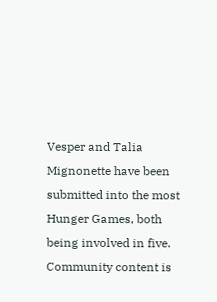Vesper and Talia Mignonette have been submitted into the most Hunger Games, both being involved in five.
Community content is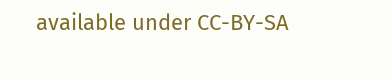available under CC-BY-SA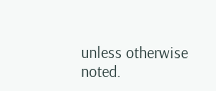unless otherwise noted.